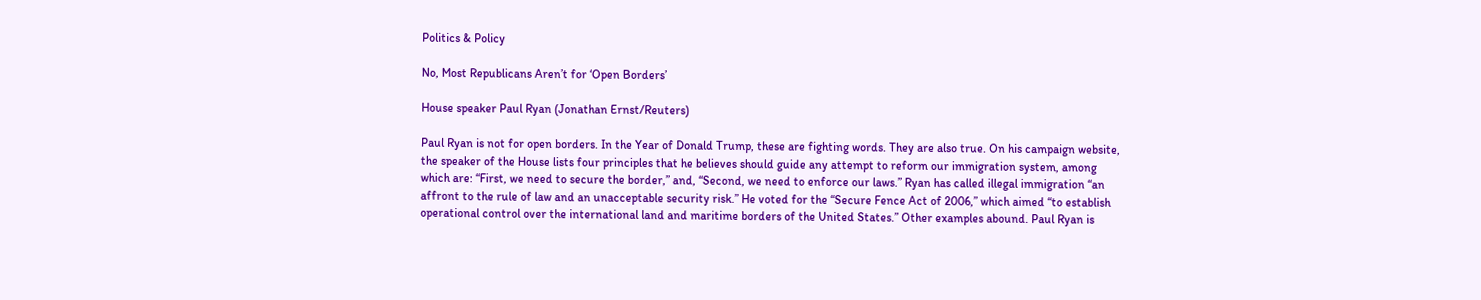Politics & Policy

No, Most Republicans Aren’t for ‘Open Borders’

House speaker Paul Ryan (Jonathan Ernst/Reuters)

Paul Ryan is not for open borders. In the Year of Donald Trump, these are fighting words. They are also true. On his campaign website, the speaker of the House lists four principles that he believes should guide any attempt to reform our immigration system, among which are: “First, we need to secure the border,” and, “Second, we need to enforce our laws.” Ryan has called illegal immigration “an affront to the rule of law and an unacceptable security risk.” He voted for the “Secure Fence Act of 2006,” which aimed “to establish operational control over the international land and maritime borders of the United States.” Other examples abound. Paul Ryan is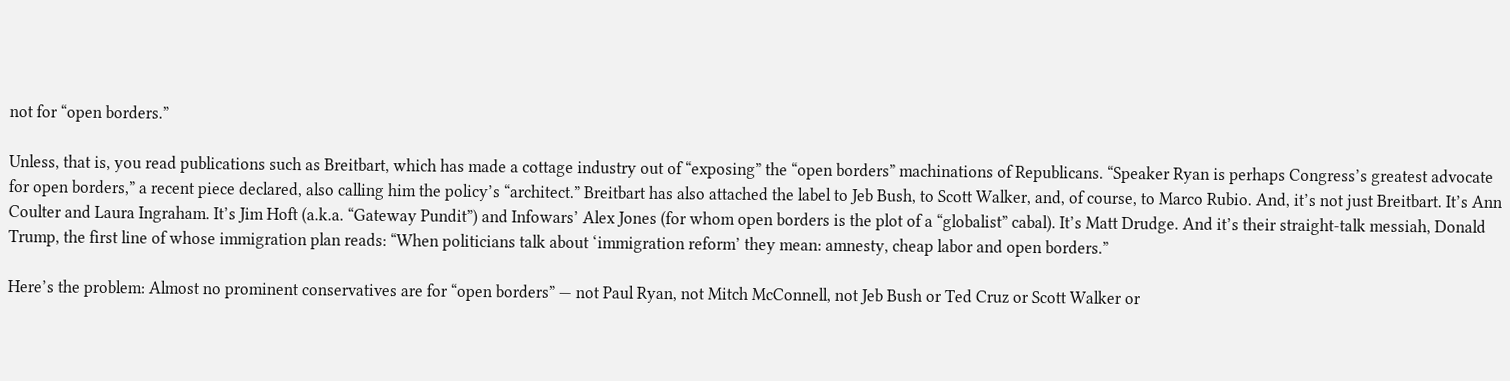not for “open borders.”

Unless, that is, you read publications such as Breitbart, which has made a cottage industry out of “exposing” the “open borders” machinations of Republicans. “Speaker Ryan is perhaps Congress’s greatest advocate for open borders,” a recent piece declared, also calling him the policy’s “architect.” Breitbart has also attached the label to Jeb Bush, to Scott Walker, and, of course, to Marco Rubio. And, it’s not just Breitbart. It’s Ann Coulter and Laura Ingraham. It’s Jim Hoft (a.k.a. “Gateway Pundit”) and Infowars’ Alex Jones (for whom open borders is the plot of a “globalist” cabal). It’s Matt Drudge. And it’s their straight-talk messiah, Donald Trump, the first line of whose immigration plan reads: “When politicians talk about ‘immigration reform’ they mean: amnesty, cheap labor and open borders.”

Here’s the problem: Almost no prominent conservatives are for “open borders” — not Paul Ryan, not Mitch McConnell, not Jeb Bush or Ted Cruz or Scott Walker or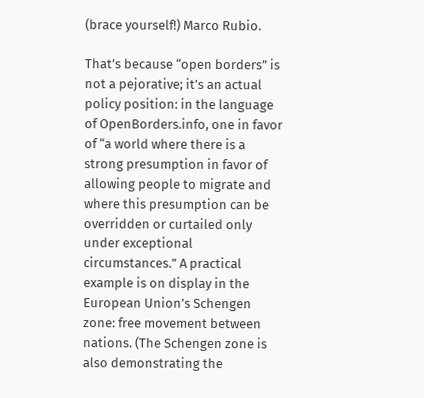(brace yourself!) Marco Rubio.

That’s because “open borders” is not a pejorative; it’s an actual policy position: in the language of OpenBorders.info, one in favor of “a world where there is a strong presumption in favor of allowing people to migrate and where this presumption can be overridden or curtailed only under exceptional circumstances.” A practical example is on display in the European Union’s Schengen zone: free movement between nations. (The Schengen zone is also demonstrating the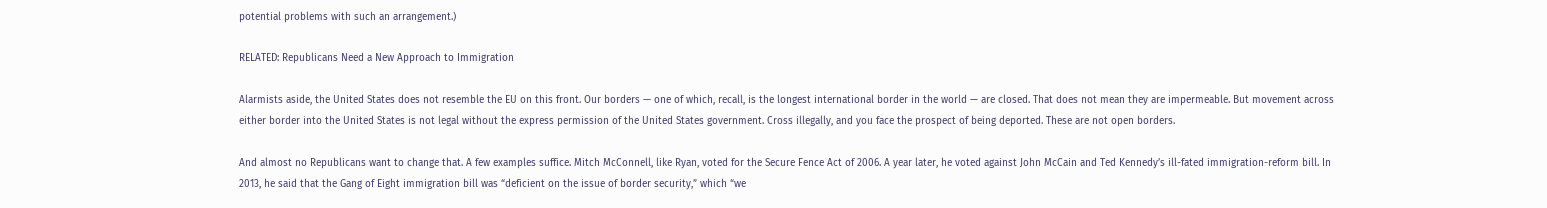potential problems with such an arrangement.)

RELATED: Republicans Need a New Approach to Immigration

Alarmists aside, the United States does not resemble the EU on this front. Our borders — one of which, recall, is the longest international border in the world — are closed. That does not mean they are impermeable. But movement across either border into the United States is not legal without the express permission of the United States government. Cross illegally, and you face the prospect of being deported. These are not open borders.

And almost no Republicans want to change that. A few examples suffice. Mitch McConnell, like Ryan, voted for the Secure Fence Act of 2006. A year later, he voted against John McCain and Ted Kennedy’s ill-fated immigration-reform bill. In 2013, he said that the Gang of Eight immigration bill was “deficient on the issue of border security,” which “we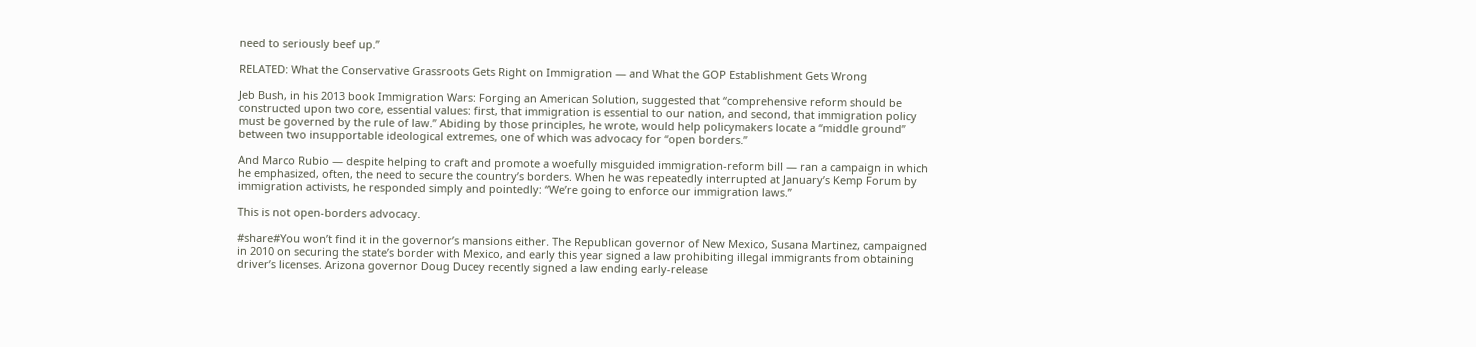need to seriously beef up.”

RELATED: What the Conservative Grassroots Gets Right on Immigration — and What the GOP Establishment Gets Wrong

Jeb Bush, in his 2013 book Immigration Wars: Forging an American Solution, suggested that “comprehensive reform should be constructed upon two core, essential values: first, that immigration is essential to our nation, and second, that immigration policy must be governed by the rule of law.” Abiding by those principles, he wrote, would help policymakers locate a “middle ground” between two insupportable ideological extremes, one of which was advocacy for “open borders.”

And Marco Rubio — despite helping to craft and promote a woefully misguided immigration-reform bill — ran a campaign in which he emphasized, often, the need to secure the country’s borders. When he was repeatedly interrupted at January’s Kemp Forum by immigration activists, he responded simply and pointedly: “We’re going to enforce our immigration laws.”

This is not open-borders advocacy.

#share#You won’t find it in the governor’s mansions either. The Republican governor of New Mexico, Susana Martinez, campaigned in 2010 on securing the state’s border with Mexico, and early this year signed a law prohibiting illegal immigrants from obtaining driver’s licenses. Arizona governor Doug Ducey recently signed a law ending early-release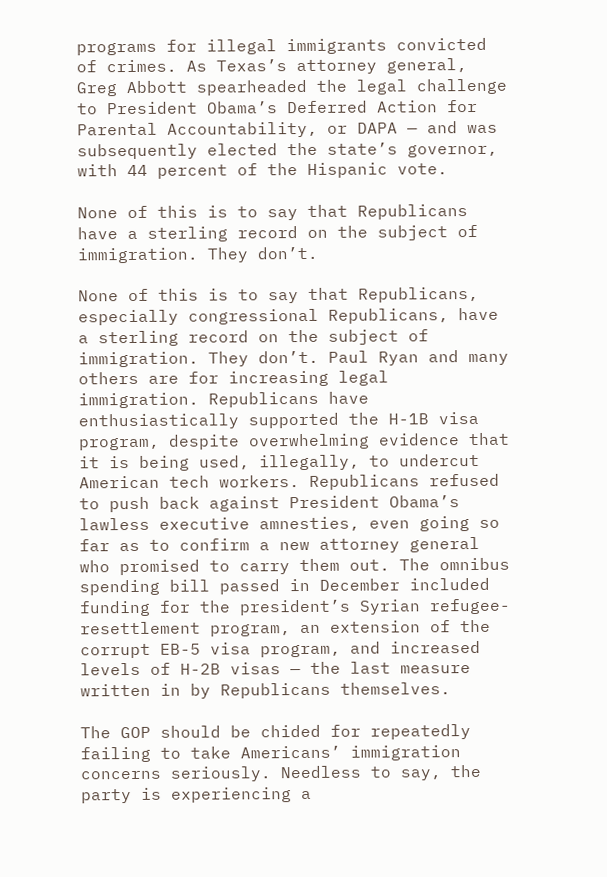programs for illegal immigrants convicted of crimes. As Texas’s attorney general, Greg Abbott spearheaded the legal challenge to President Obama’s Deferred Action for Parental Accountability, or DAPA — and was subsequently elected the state’s governor, with 44 percent of the Hispanic vote.

None of this is to say that Republicans have a sterling record on the subject of immigration. They don’t.

None of this is to say that Republicans, especially congressional Republicans, have a sterling record on the subject of immigration. They don’t. Paul Ryan and many others are for increasing legal immigration. Republicans have enthusiastically supported the H-1B visa program, despite overwhelming evidence that it is being used, illegally, to undercut American tech workers. Republicans refused to push back against President Obama’s lawless executive amnesties, even going so far as to confirm a new attorney general who promised to carry them out. The omnibus spending bill passed in December included funding for the president’s Syrian refugee-resettlement program, an extension of the corrupt EB-5 visa program, and increased levels of H-2B visas — the last measure written in by Republicans themselves.

The GOP should be chided for repeatedly failing to take Americans’ immigration concerns seriously. Needless to say, the party is experiencing a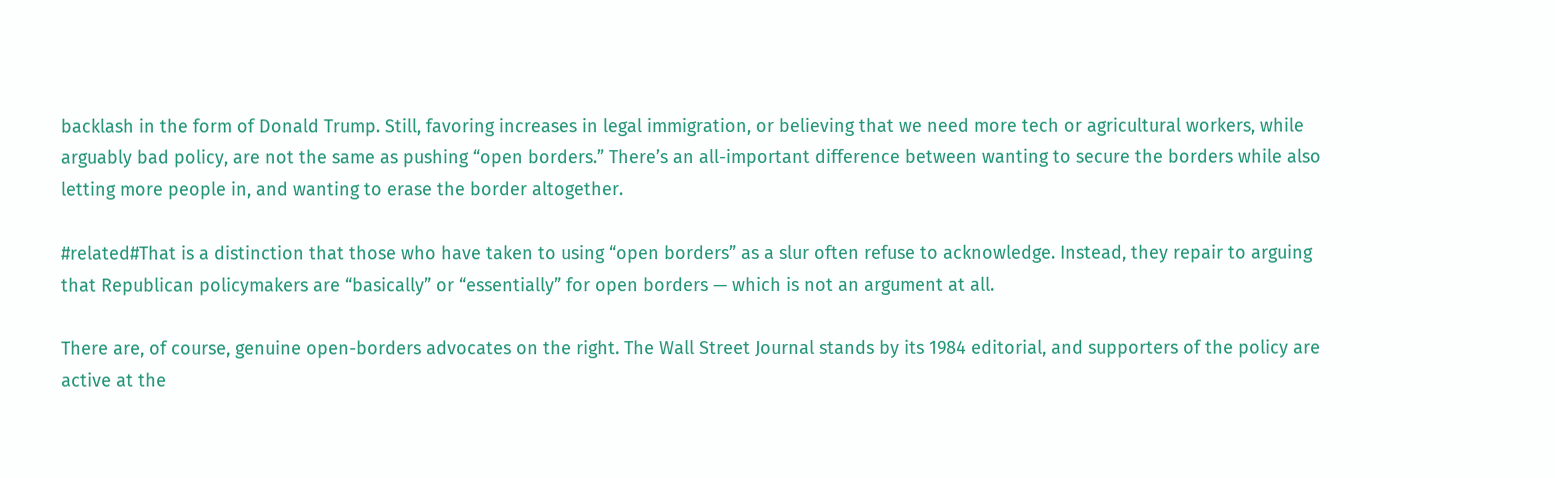backlash in the form of Donald Trump. Still, favoring increases in legal immigration, or believing that we need more tech or agricultural workers, while arguably bad policy, are not the same as pushing “open borders.” There’s an all-important difference between wanting to secure the borders while also letting more people in, and wanting to erase the border altogether.

#related#That is a distinction that those who have taken to using “open borders” as a slur often refuse to acknowledge. Instead, they repair to arguing that Republican policymakers are “basically” or “essentially” for open borders — which is not an argument at all.

There are, of course, genuine open-borders advocates on the right. The Wall Street Journal stands by its 1984 editorial, and supporters of the policy are active at the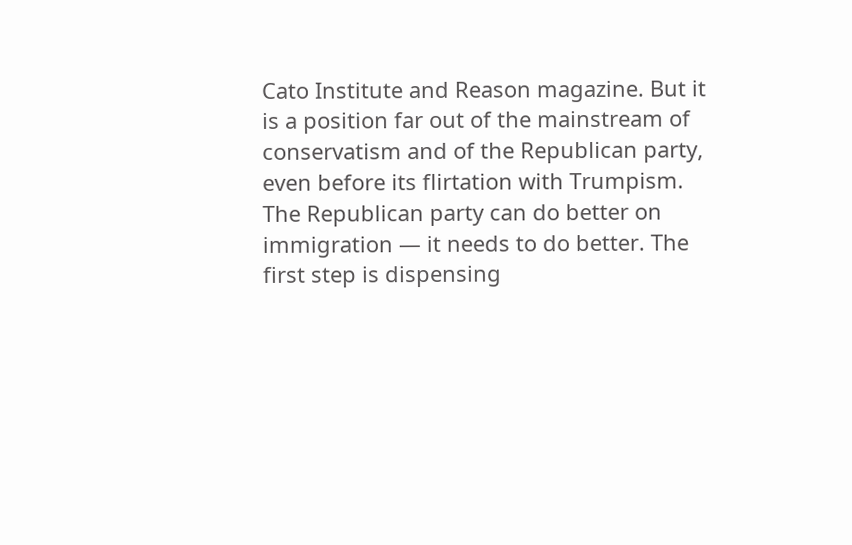Cato Institute and Reason magazine. But it is a position far out of the mainstream of conservatism and of the Republican party, even before its flirtation with Trumpism. The Republican party can do better on immigration — it needs to do better. The first step is dispensing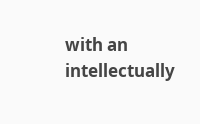with an intellectually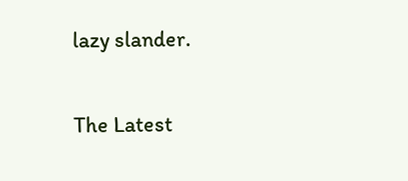lazy slander.


The Latest